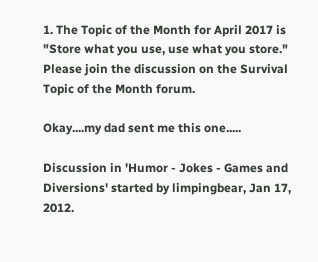1. The Topic of the Month for April 2017 is "Store what you use, use what you store." Please join the discussion on the Survival Topic of the Month forum.

Okay....my dad sent me this one.....

Discussion in 'Humor - Jokes - Games and Diversions' started by limpingbear, Jan 17, 2012.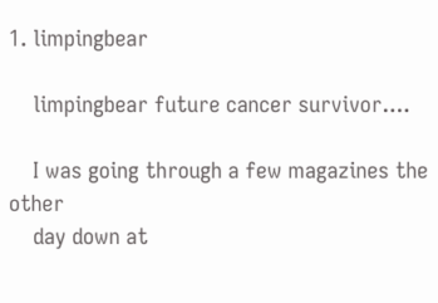1. limpingbear

    limpingbear future cancer survivor....

    I was going through a few magazines the other
    day down at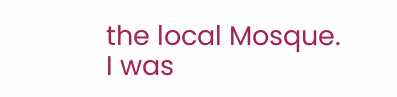the local Mosque. I was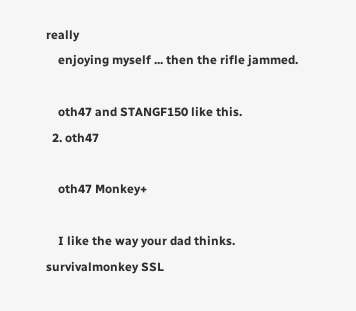really
    enjoying myself ... then the rifle jammed.

    oth47 and STANGF150 like this.
  2. oth47

    oth47 Monkey+

    I like the way your dad thinks.
survivalmonkey SSL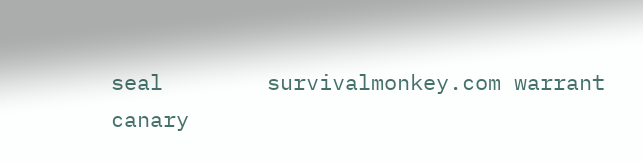seal        survivalmonkey.com warrant canary